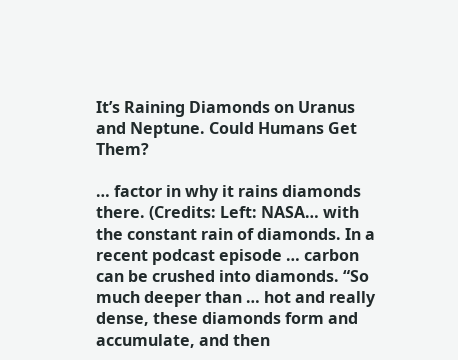It’s Raining Diamonds on Uranus and Neptune. Could Humans Get Them?

… factor in why it rains diamonds there. (Credits: Left: NASA… with the constant rain of diamonds. In a recent podcast episode … carbon can be crushed into diamonds. “So much deeper than … hot and really dense, these diamonds form and accumulate, and then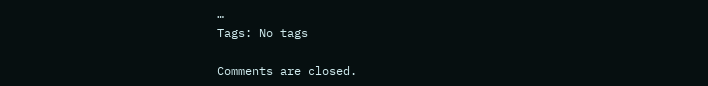…
Tags: No tags

Comments are closed.